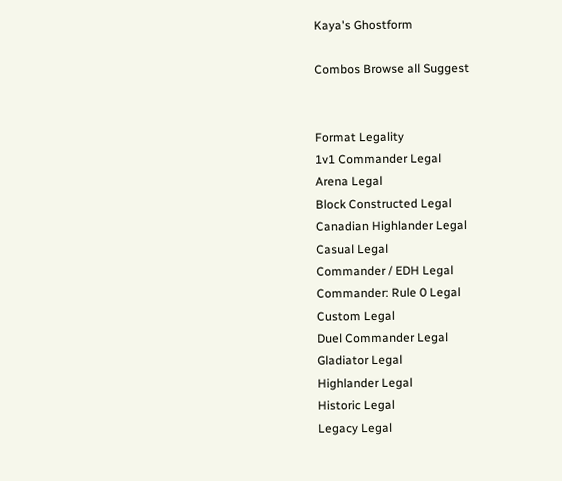Kaya's Ghostform

Combos Browse all Suggest


Format Legality
1v1 Commander Legal
Arena Legal
Block Constructed Legal
Canadian Highlander Legal
Casual Legal
Commander / EDH Legal
Commander: Rule 0 Legal
Custom Legal
Duel Commander Legal
Gladiator Legal
Highlander Legal
Historic Legal
Legacy Legal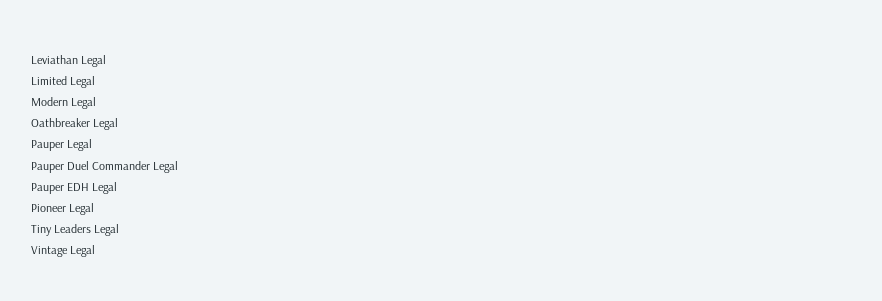Leviathan Legal
Limited Legal
Modern Legal
Oathbreaker Legal
Pauper Legal
Pauper Duel Commander Legal
Pauper EDH Legal
Pioneer Legal
Tiny Leaders Legal
Vintage Legal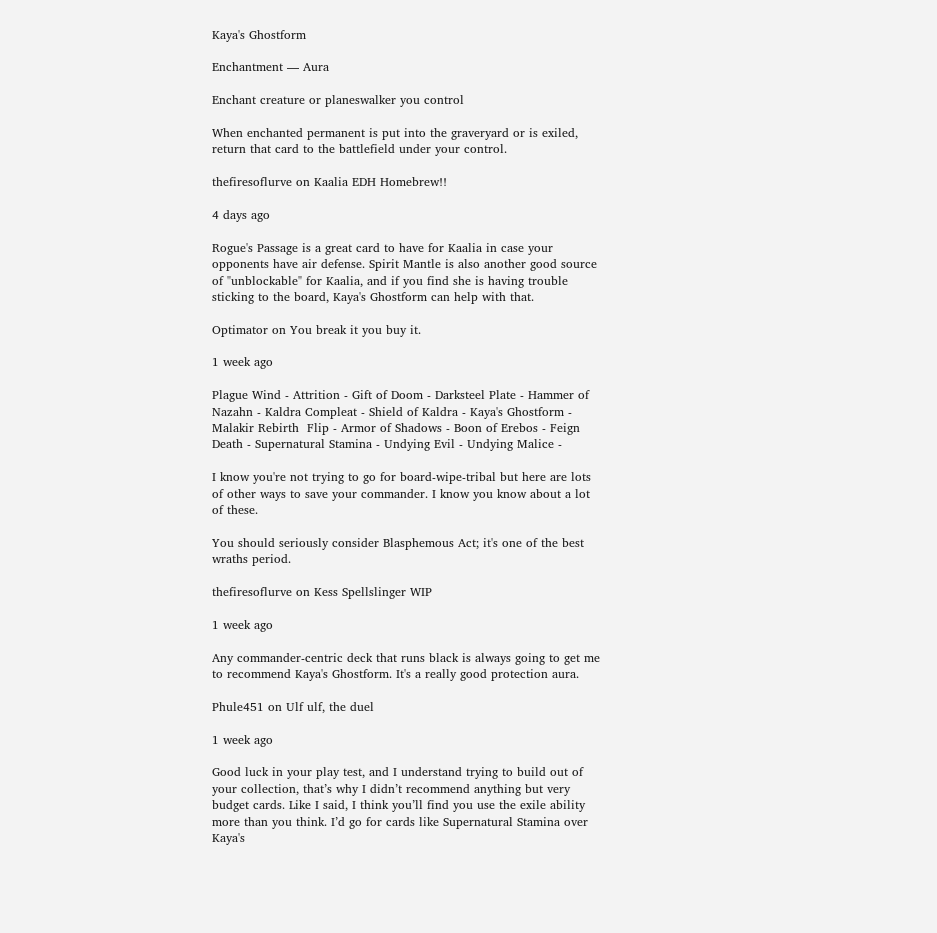Kaya's Ghostform

Enchantment — Aura

Enchant creature or planeswalker you control

When enchanted permanent is put into the graveryard or is exiled, return that card to the battlefield under your control.

thefiresoflurve on Kaalia EDH Homebrew!!

4 days ago

Rogue's Passage is a great card to have for Kaalia in case your opponents have air defense. Spirit Mantle is also another good source of "unblockable" for Kaalia, and if you find she is having trouble sticking to the board, Kaya's Ghostform can help with that.

Optimator on You break it you buy it.

1 week ago

Plague Wind - Attrition - Gift of Doom - Darksteel Plate - Hammer of Nazahn - Kaldra Compleat - Shield of Kaldra - Kaya's Ghostform - Malakir Rebirth  Flip - Armor of Shadows - Boon of Erebos - Feign Death - Supernatural Stamina - Undying Evil - Undying Malice -

I know you're not trying to go for board-wipe-tribal but here are lots of other ways to save your commander. I know you know about a lot of these.

You should seriously consider Blasphemous Act; it's one of the best wraths period.

thefiresoflurve on Kess Spellslinger WIP

1 week ago

Any commander-centric deck that runs black is always going to get me to recommend Kaya's Ghostform. It's a really good protection aura.

Phule451 on Ulf ulf, the duel

1 week ago

Good luck in your play test, and I understand trying to build out of your collection, that’s why I didn’t recommend anything but very budget cards. Like I said, I think you’ll find you use the exile ability more than you think. I’d go for cards like Supernatural Stamina over Kaya's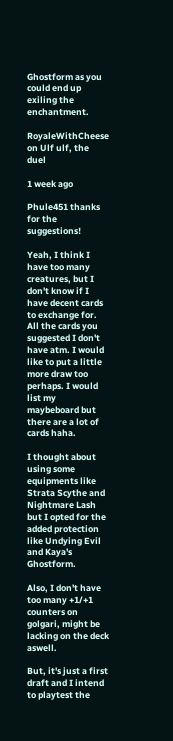Ghostform as you could end up exiling the enchantment.

RoyaleWithCheese on Ulf ulf, the duel

1 week ago

Phule451 thanks for the suggestions!

Yeah, I think I have too many creatures, but I don't know if I have decent cards to exchange for. All the cards you suggested I don't have atm. I would like to put a little more draw too perhaps. I would list my maybeboard but there are a lot of cards haha.

I thought about using some equipments like Strata Scythe and Nightmare Lash but I opted for the added protection like Undying Evil and Kaya's Ghostform.

Also, I don't have too many +1/+1 counters on golgari, might be lacking on the deck aswell.

But, it's just a first draft and I intend to playtest the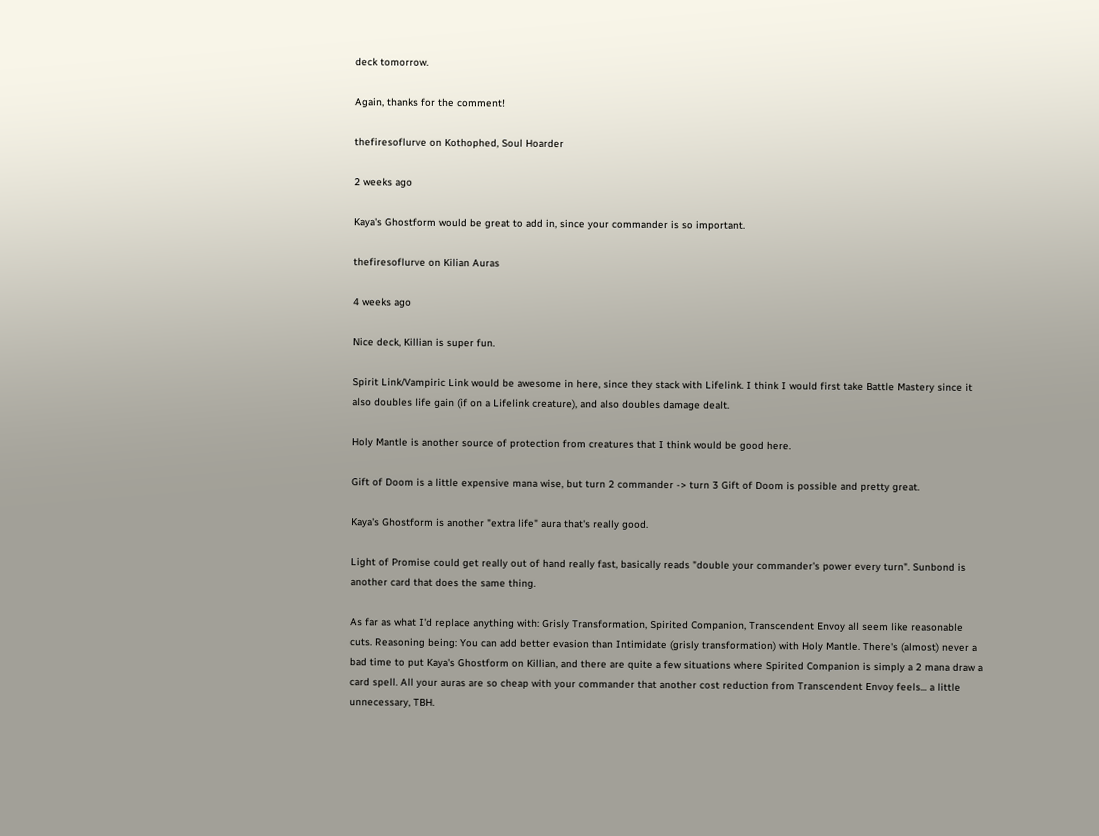deck tomorrow.

Again, thanks for the comment!

thefiresoflurve on Kothophed, Soul Hoarder

2 weeks ago

Kaya's Ghostform would be great to add in, since your commander is so important.

thefiresoflurve on Kilian Auras

4 weeks ago

Nice deck, Killian is super fun.

Spirit Link/Vampiric Link would be awesome in here, since they stack with Lifelink. I think I would first take Battle Mastery since it also doubles life gain (if on a Lifelink creature), and also doubles damage dealt.

Holy Mantle is another source of protection from creatures that I think would be good here.

Gift of Doom is a little expensive mana wise, but turn 2 commander -> turn 3 Gift of Doom is possible and pretty great.

Kaya's Ghostform is another "extra life" aura that's really good.

Light of Promise could get really out of hand really fast, basically reads "double your commander's power every turn". Sunbond is another card that does the same thing.

As far as what I'd replace anything with: Grisly Transformation, Spirited Companion, Transcendent Envoy all seem like reasonable cuts. Reasoning being: You can add better evasion than Intimidate (grisly transformation) with Holy Mantle. There's (almost) never a bad time to put Kaya's Ghostform on Killian, and there are quite a few situations where Spirited Companion is simply a 2 mana draw a card spell. All your auras are so cheap with your commander that another cost reduction from Transcendent Envoy feels... a little unnecessary, TBH.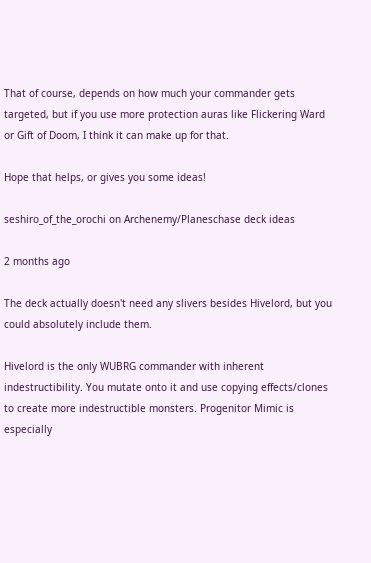That of course, depends on how much your commander gets targeted, but if you use more protection auras like Flickering Ward or Gift of Doom, I think it can make up for that.

Hope that helps, or gives you some ideas!

seshiro_of_the_orochi on Archenemy/Planeschase deck ideas

2 months ago

The deck actually doesn't need any slivers besides Hivelord, but you could absolutely include them.

Hivelord is the only WUBRG commander with inherent indestructibility. You mutate onto it and use copying effects/clones to create more indestructible monsters. Progenitor Mimic is especially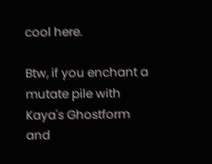cool here.

Btw, if you enchant a mutate pile with Kaya's Ghostform and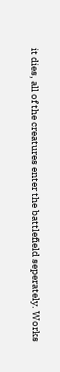it dies, all of the creatures enter the battlefield seperately. Works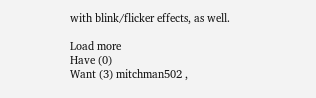with blink/flicker effects, as well.

Load more
Have (0)
Want (3) mitchman502 ,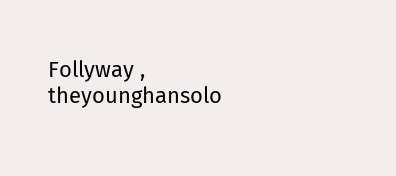Follyway , theyounghansolo